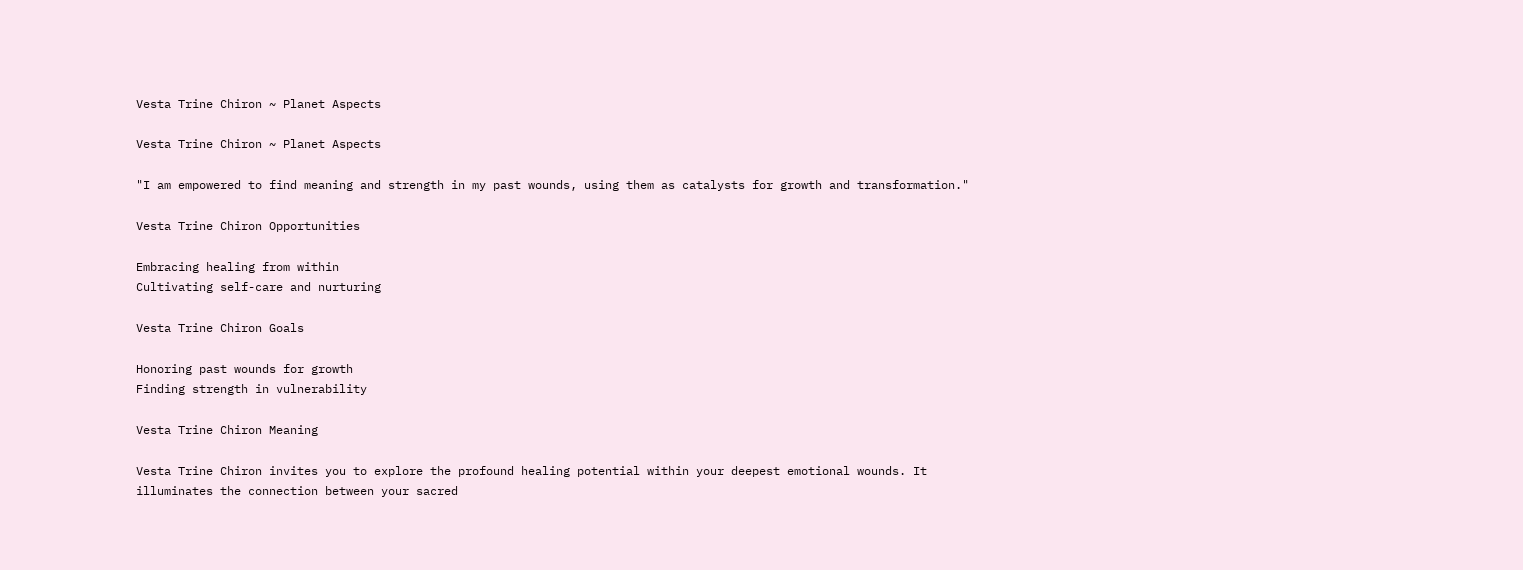Vesta Trine Chiron ~ Planet Aspects

Vesta Trine Chiron ~ Planet Aspects

"I am empowered to find meaning and strength in my past wounds, using them as catalysts for growth and transformation."

Vesta Trine Chiron Opportunities

Embracing healing from within
Cultivating self-care and nurturing

Vesta Trine Chiron Goals

Honoring past wounds for growth
Finding strength in vulnerability

Vesta Trine Chiron Meaning

Vesta Trine Chiron invites you to explore the profound healing potential within your deepest emotional wounds. It illuminates the connection between your sacred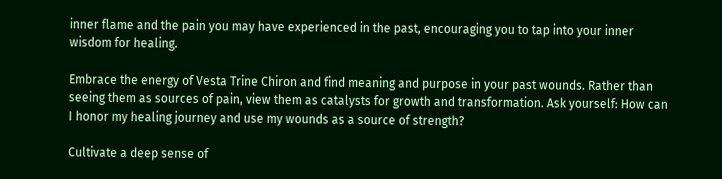inner flame and the pain you may have experienced in the past, encouraging you to tap into your inner wisdom for healing.

Embrace the energy of Vesta Trine Chiron and find meaning and purpose in your past wounds. Rather than seeing them as sources of pain, view them as catalysts for growth and transformation. Ask yourself: How can I honor my healing journey and use my wounds as a source of strength?

Cultivate a deep sense of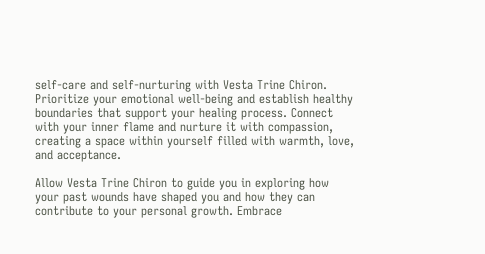self-care and self-nurturing with Vesta Trine Chiron. Prioritize your emotional well-being and establish healthy boundaries that support your healing process. Connect with your inner flame and nurture it with compassion, creating a space within yourself filled with warmth, love, and acceptance.

Allow Vesta Trine Chiron to guide you in exploring how your past wounds have shaped you and how they can contribute to your personal growth. Embrace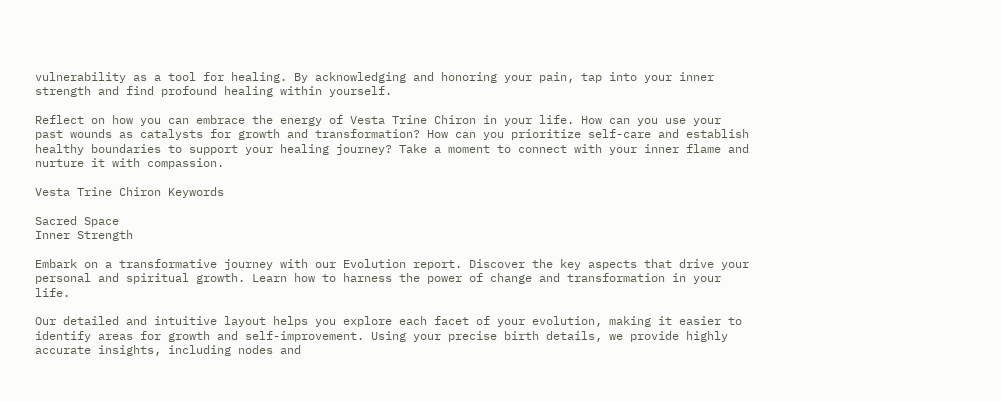vulnerability as a tool for healing. By acknowledging and honoring your pain, tap into your inner strength and find profound healing within yourself.

Reflect on how you can embrace the energy of Vesta Trine Chiron in your life. How can you use your past wounds as catalysts for growth and transformation? How can you prioritize self-care and establish healthy boundaries to support your healing journey? Take a moment to connect with your inner flame and nurture it with compassion.

Vesta Trine Chiron Keywords

Sacred Space
Inner Strength

Embark on a transformative journey with our Evolution report. Discover the key aspects that drive your personal and spiritual growth. Learn how to harness the power of change and transformation in your life.

Our detailed and intuitive layout helps you explore each facet of your evolution, making it easier to identify areas for growth and self-improvement. Using your precise birth details, we provide highly accurate insights, including nodes and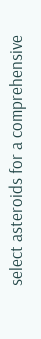select asteroids for a comprehensive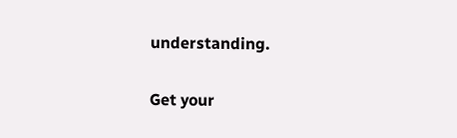understanding.

Get your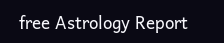free Astrology Report